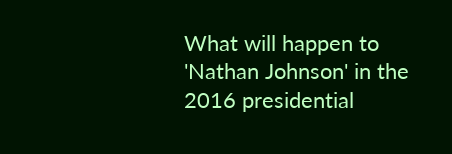What will happen to 'Nathan Johnson' in the 2016 presidential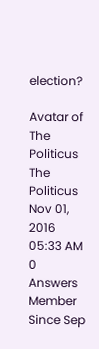election?

Avatar of The Politicus
The Politicus
Nov 01, 2016 05:33 AM 0 Answers
Member Since Sep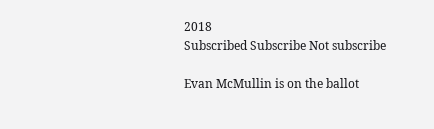2018
Subscribed Subscribe Not subscribe

Evan McMullin is on the ballot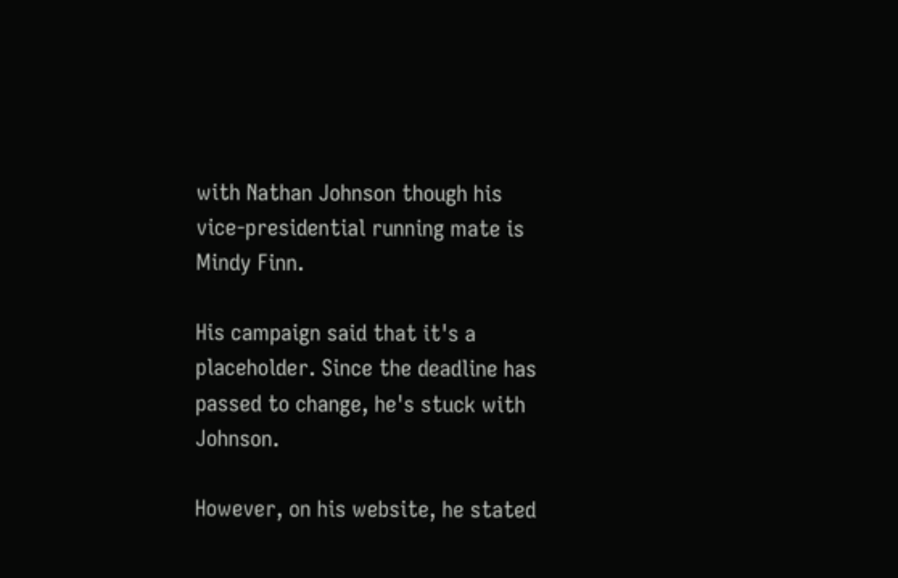with Nathan Johnson though his vice-presidential running mate is Mindy Finn.

His campaign said that it's a placeholder. Since the deadline has passed to change, he's stuck with Johnson.

However, on his website, he stated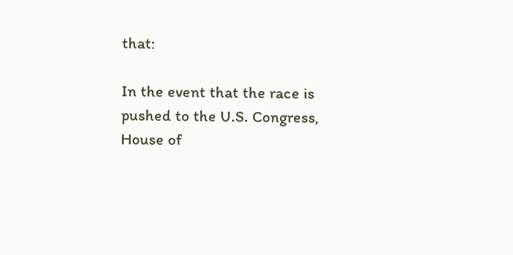that:

In the event that the race is pushed to the U.S. Congress, House of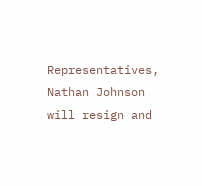Representatives, Nathan Johnson will resign and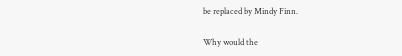be replaced by Mindy Finn.

Why would the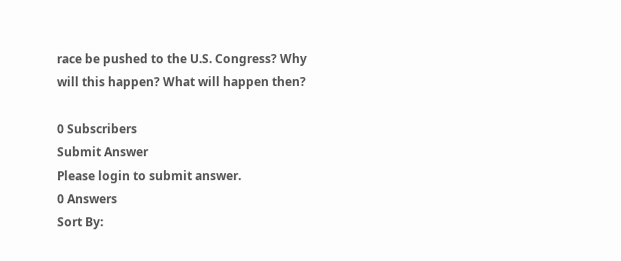race be pushed to the U.S. Congress? Why will this happen? What will happen then?

0 Subscribers
Submit Answer
Please login to submit answer.
0 Answers
Sort By: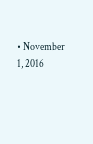• November 1, 2016